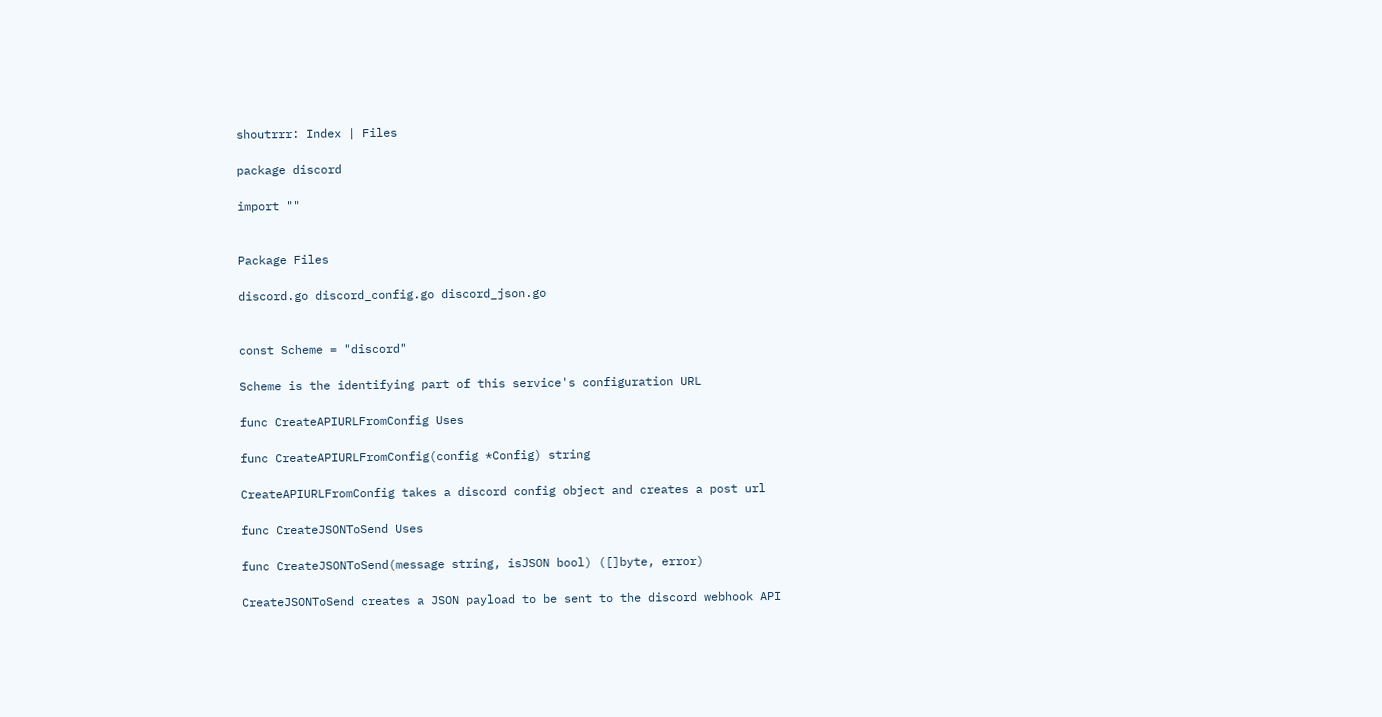shoutrrr: Index | Files

package discord

import ""


Package Files

discord.go discord_config.go discord_json.go


const Scheme = "discord"

Scheme is the identifying part of this service's configuration URL

func CreateAPIURLFromConfig Uses

func CreateAPIURLFromConfig(config *Config) string

CreateAPIURLFromConfig takes a discord config object and creates a post url

func CreateJSONToSend Uses

func CreateJSONToSend(message string, isJSON bool) ([]byte, error)

CreateJSONToSend creates a JSON payload to be sent to the discord webhook API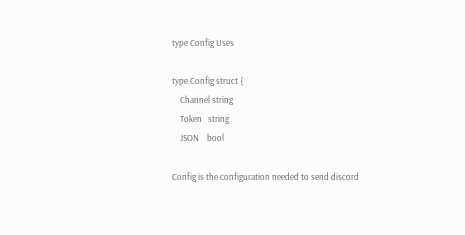type Config Uses

type Config struct {
    Channel string
    Token   string
    JSON    bool

Config is the configuration needed to send discord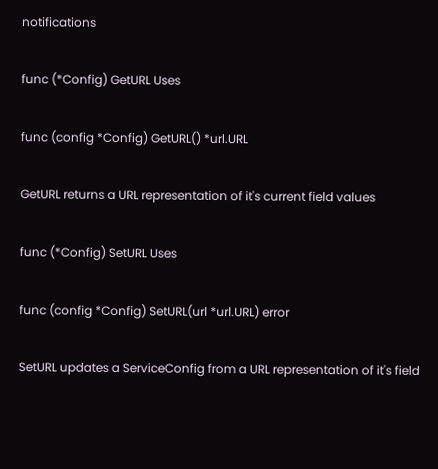notifications

func (*Config) GetURL Uses

func (config *Config) GetURL() *url.URL

GetURL returns a URL representation of it's current field values

func (*Config) SetURL Uses

func (config *Config) SetURL(url *url.URL) error

SetURL updates a ServiceConfig from a URL representation of it's field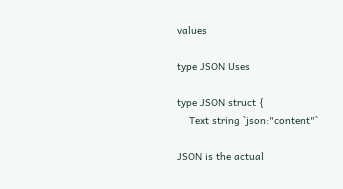values

type JSON Uses

type JSON struct {
    Text string `json:"content"`

JSON is the actual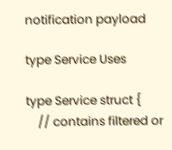notification payload

type Service Uses

type Service struct {
    // contains filtered or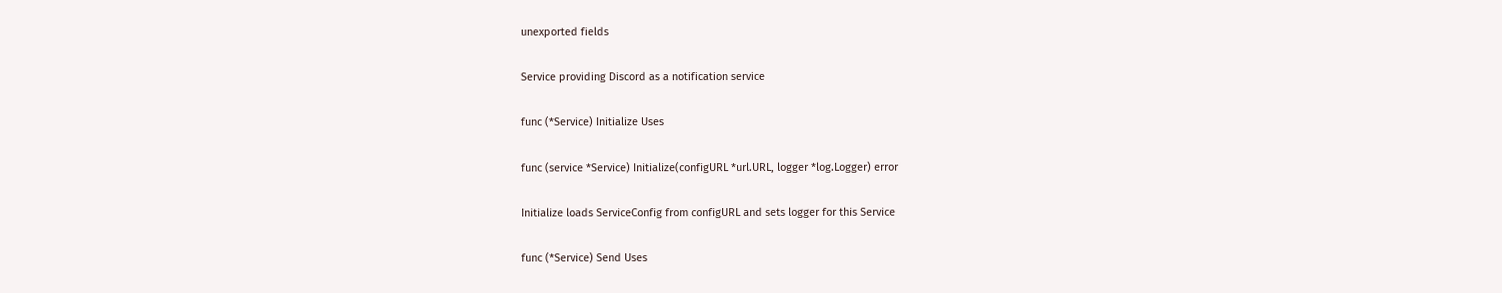unexported fields

Service providing Discord as a notification service

func (*Service) Initialize Uses

func (service *Service) Initialize(configURL *url.URL, logger *log.Logger) error

Initialize loads ServiceConfig from configURL and sets logger for this Service

func (*Service) Send Uses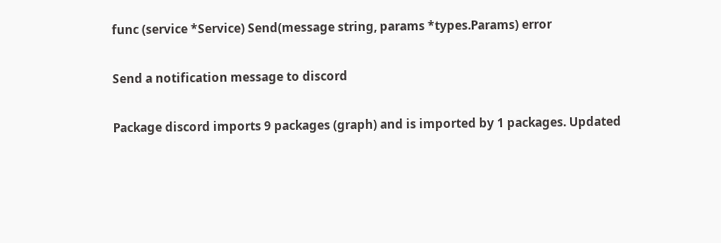func (service *Service) Send(message string, params *types.Params) error

Send a notification message to discord

Package discord imports 9 packages (graph) and is imported by 1 packages. Updated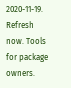2020-11-19. Refresh now. Tools for package owners.